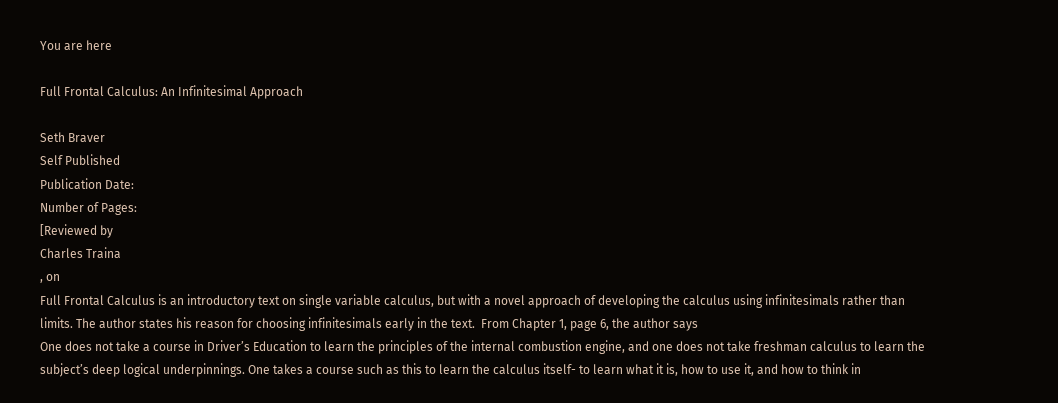You are here

Full Frontal Calculus: An Infinitesimal Approach

Seth Braver
Self Published
Publication Date:
Number of Pages:
[Reviewed by
Charles Traina
, on
Full Frontal Calculus is an introductory text on single variable calculus, but with a novel approach of developing the calculus using infinitesimals rather than limits. The author states his reason for choosing infinitesimals early in the text.  From Chapter 1, page 6, the author says
One does not take a course in Driver’s Education to learn the principles of the internal combustion engine, and one does not take freshman calculus to learn the subject’s deep logical underpinnings. One takes a course such as this to learn the calculus itself- to learn what it is, how to use it, and how to think in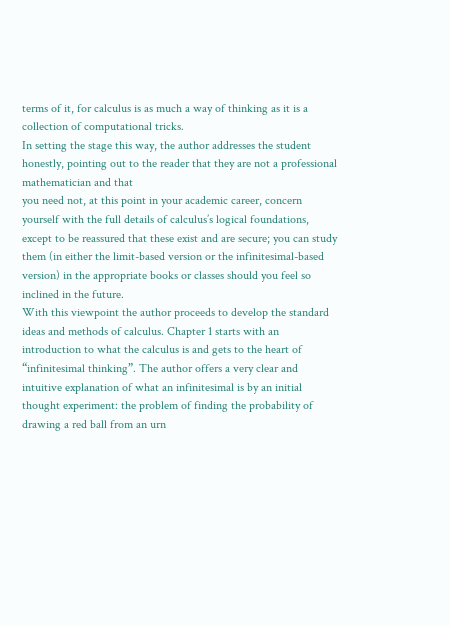terms of it, for calculus is as much a way of thinking as it is a collection of computational tricks.
In setting the stage this way, the author addresses the student honestly, pointing out to the reader that they are not a professional mathematician and that
you need not, at this point in your academic career, concern yourself with the full details of calculus’s logical foundations, except to be reassured that these exist and are secure; you can study them (in either the limit-based version or the infinitesimal-based version) in the appropriate books or classes should you feel so inclined in the future.
With this viewpoint the author proceeds to develop the standard ideas and methods of calculus. Chapter 1 starts with an introduction to what the calculus is and gets to the heart of “infinitesimal thinking”. The author offers a very clear and intuitive explanation of what an infinitesimal is by an initial thought experiment: the problem of finding the probability of drawing a red ball from an urn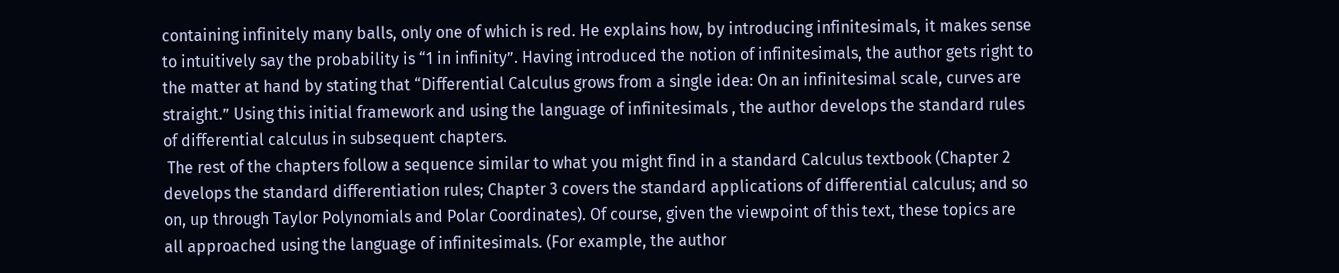containing infinitely many balls, only one of which is red. He explains how, by introducing infinitesimals, it makes sense to intuitively say the probability is “1 in infinity”. Having introduced the notion of infinitesimals, the author gets right to the matter at hand by stating that “Differential Calculus grows from a single idea: On an infinitesimal scale, curves are straight.” Using this initial framework and using the language of infinitesimals , the author develops the standard rules of differential calculus in subsequent chapters.
 The rest of the chapters follow a sequence similar to what you might find in a standard Calculus textbook (Chapter 2 develops the standard differentiation rules; Chapter 3 covers the standard applications of differential calculus; and so on, up through Taylor Polynomials and Polar Coordinates). Of course, given the viewpoint of this text, these topics are all approached using the language of infinitesimals. (For example, the author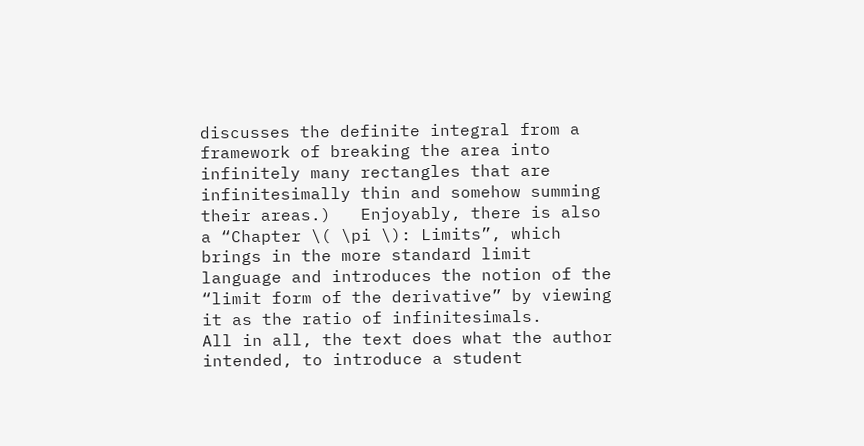discusses the definite integral from a framework of breaking the area into infinitely many rectangles that are infinitesimally thin and somehow summing their areas.)   Enjoyably, there is also a “Chapter \( \pi \): Limits”, which brings in the more standard limit language and introduces the notion of the “limit form of the derivative” by viewing it as the ratio of infinitesimals.
All in all, the text does what the author intended, to introduce a student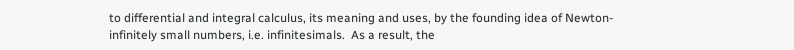to differential and integral calculus, its meaning and uses, by the founding idea of Newton- infinitely small numbers, i.e. infinitesimals.  As a result, the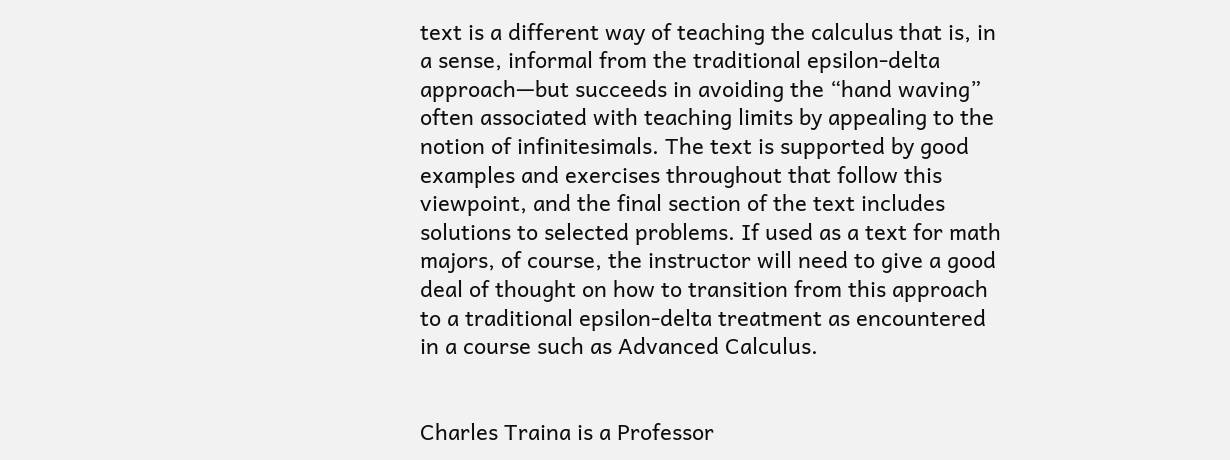text is a different way of teaching the calculus that is, in a sense, informal from the traditional epsilon-delta approach—but succeeds in avoiding the “hand waving” often associated with teaching limits by appealing to the notion of infinitesimals. The text is supported by good examples and exercises throughout that follow this viewpoint, and the final section of the text includes solutions to selected problems. If used as a text for math majors, of course, the instructor will need to give a good deal of thought on how to transition from this approach to a traditional epsilon-delta treatment as encountered in a course such as Advanced Calculus.


Charles Traina is a Professor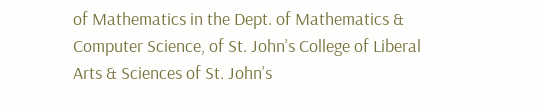of Mathematics in the Dept. of Mathematics & Computer Science, of St. John’s College of Liberal Arts & Sciences of St. John’s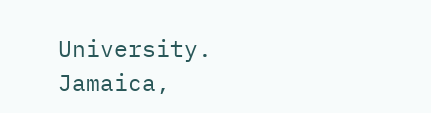University. Jamaica,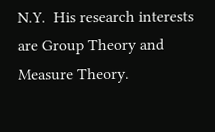N.Y.  His research interests are Group Theory and Measure Theory.